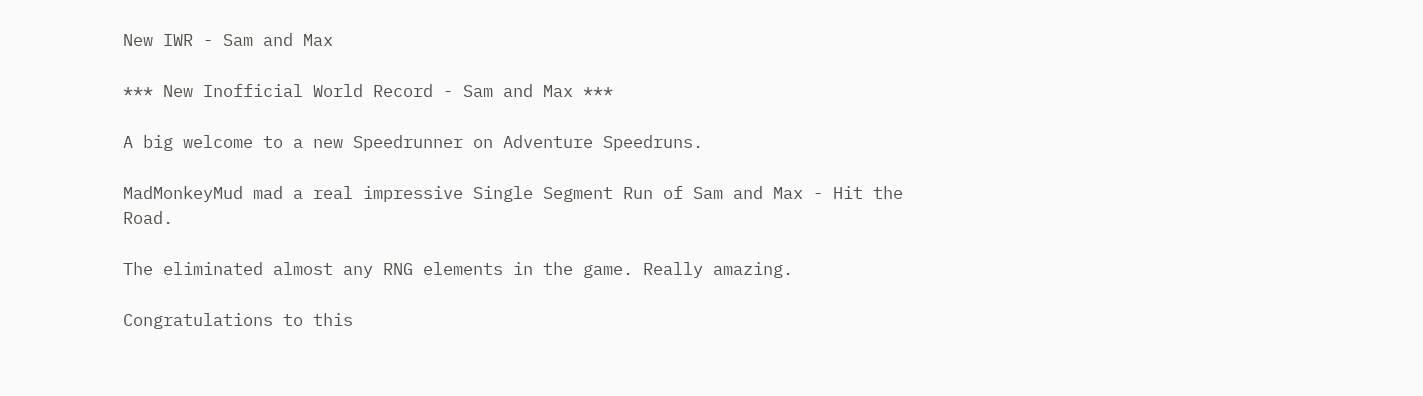New IWR - Sam and Max

*** New Inofficial World Record - Sam and Max ***

A big welcome to a new Speedrunner on Adventure Speedruns.

MadMonkeyMud mad a real impressive Single Segment Run of Sam and Max - Hit the Road.

The eliminated almost any RNG elements in the game. Really amazing.

Congratulations to this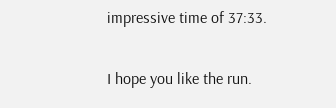impressive time of 37:33.

I hope you like the run.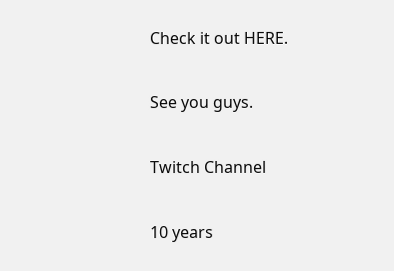Check it out HERE.

See you guys.

Twitch Channel

10 years